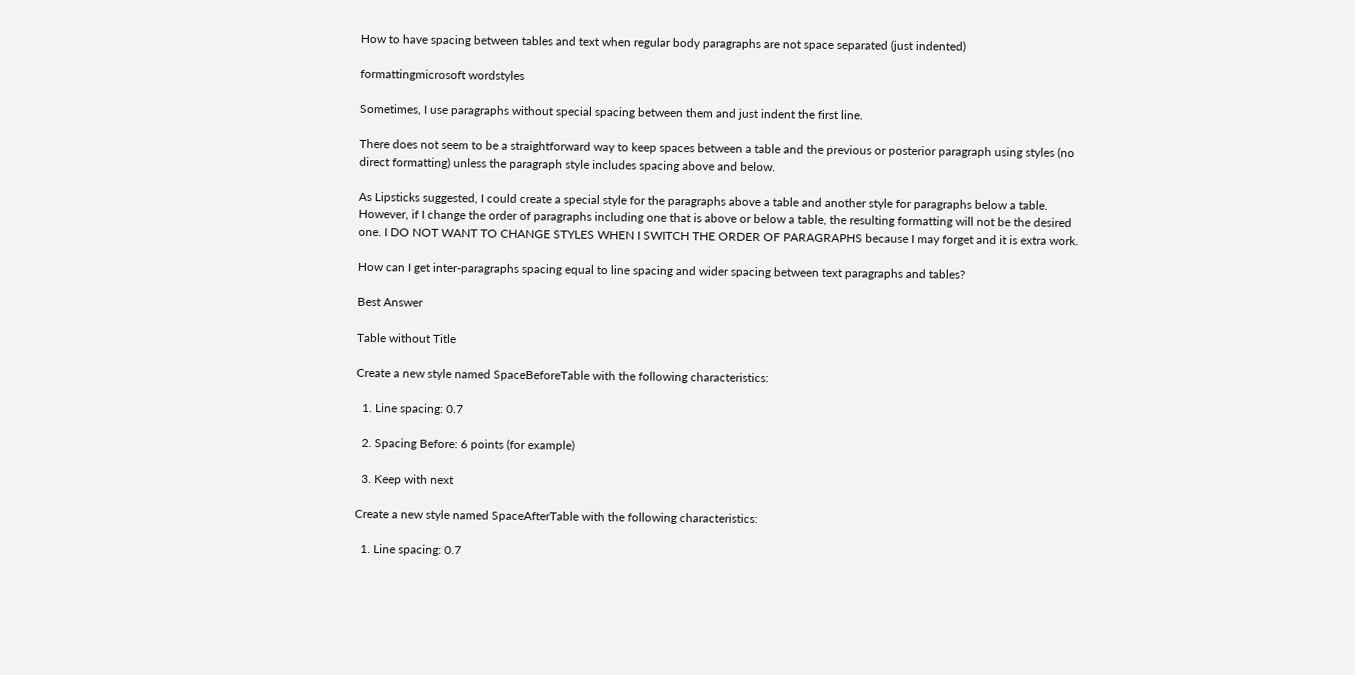How to have spacing between tables and text when regular body paragraphs are not space separated (just indented)

formattingmicrosoft wordstyles

Sometimes, I use paragraphs without special spacing between them and just indent the first line.

There does not seem to be a straightforward way to keep spaces between a table and the previous or posterior paragraph using styles (no direct formatting) unless the paragraph style includes spacing above and below.

As Lipsticks suggested, I could create a special style for the paragraphs above a table and another style for paragraphs below a table. However, if I change the order of paragraphs including one that is above or below a table, the resulting formatting will not be the desired one. I DO NOT WANT TO CHANGE STYLES WHEN I SWITCH THE ORDER OF PARAGRAPHS because I may forget and it is extra work.

How can I get inter-paragraphs spacing equal to line spacing and wider spacing between text paragraphs and tables?

Best Answer

Table without Title

Create a new style named SpaceBeforeTable with the following characteristics:

  1. Line spacing: 0.7

  2. Spacing Before: 6 points (for example)

  3. Keep with next

Create a new style named SpaceAfterTable with the following characteristics:

  1. Line spacing: 0.7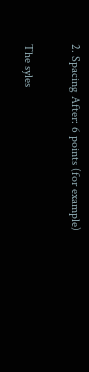2. Spacing After: 6 points (for example)

The syles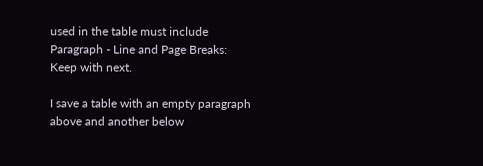used in the table must include Paragraph - Line and Page Breaks: Keep with next.

I save a table with an empty paragraph above and another below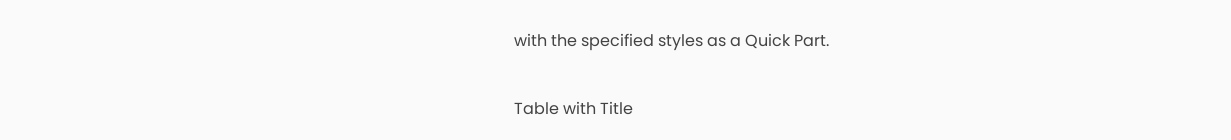with the specified styles as a Quick Part.

Table with Title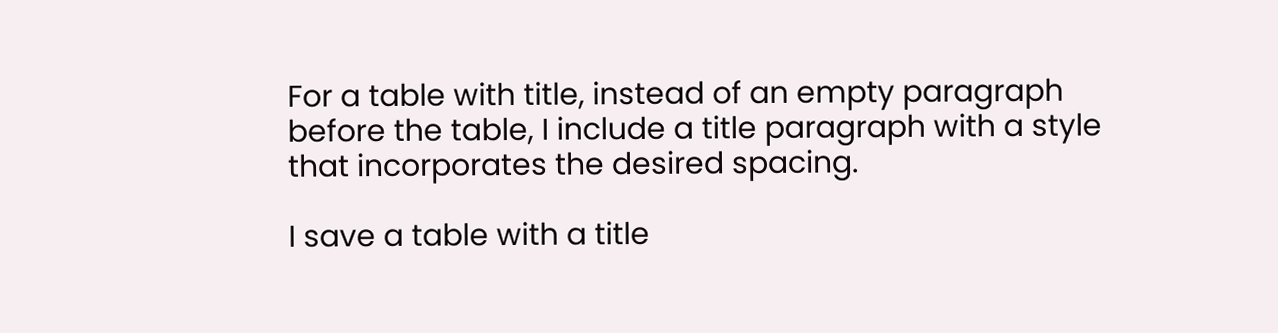For a table with title, instead of an empty paragraph before the table, I include a title paragraph with a style that incorporates the desired spacing.

I save a table with a title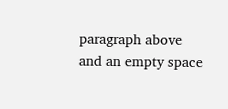paragraph above and an empty space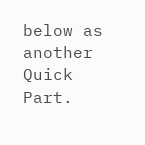below as another Quick Part.